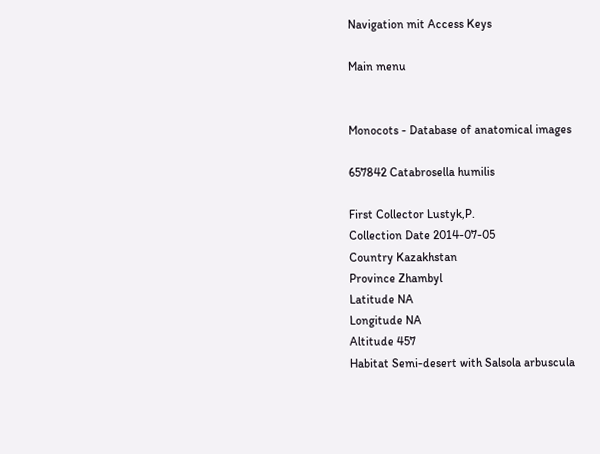Navigation mit Access Keys

Main menu


Monocots - Database of anatomical images

657842 Catabrosella humilis

First Collector Lustyk,P.
Collection Date 2014-07-05
Country Kazakhstan
Province Zhambyl
Latitude NA
Longitude NA
Altitude 457
Habitat Semi-desert with Salsola arbuscula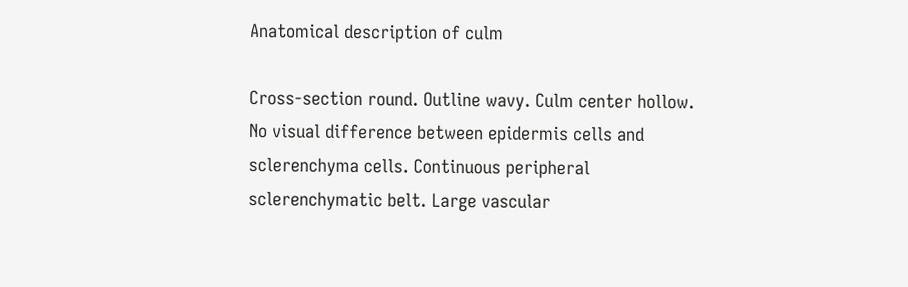Anatomical description of culm

Cross-section round. Outline wavy. Culm center hollow. No visual difference between epidermis cells and sclerenchyma cells. Continuous peripheral sclerenchymatic belt. Large vascular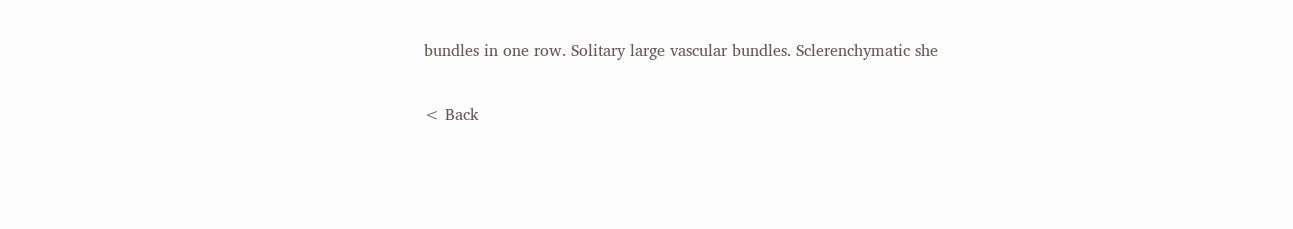bundles in one row. Solitary large vascular bundles. Sclerenchymatic she

< Back